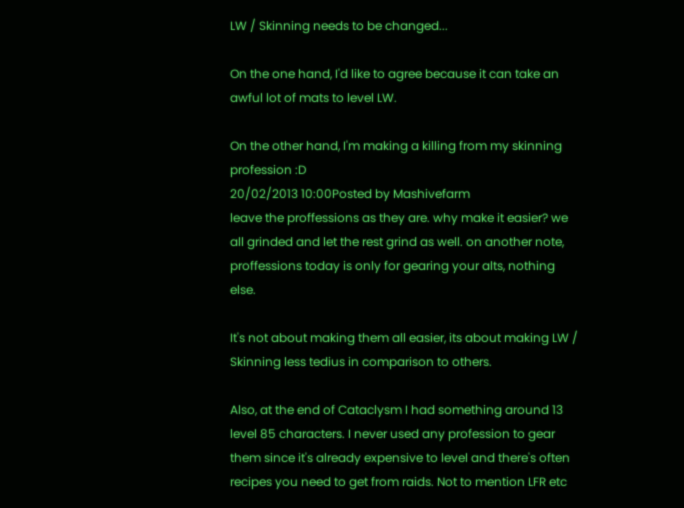LW / Skinning needs to be changed...

On the one hand, I'd like to agree because it can take an awful lot of mats to level LW.

On the other hand, I'm making a killing from my skinning profession :D
20/02/2013 10:00Posted by Mashivefarm
leave the proffessions as they are. why make it easier? we all grinded and let the rest grind as well. on another note, proffessions today is only for gearing your alts, nothing else.

It's not about making them all easier, its about making LW / Skinning less tedius in comparison to others.

Also, at the end of Cataclysm I had something around 13 level 85 characters. I never used any profession to gear them since it's already expensive to level and there's often recipes you need to get from raids. Not to mention LFR etc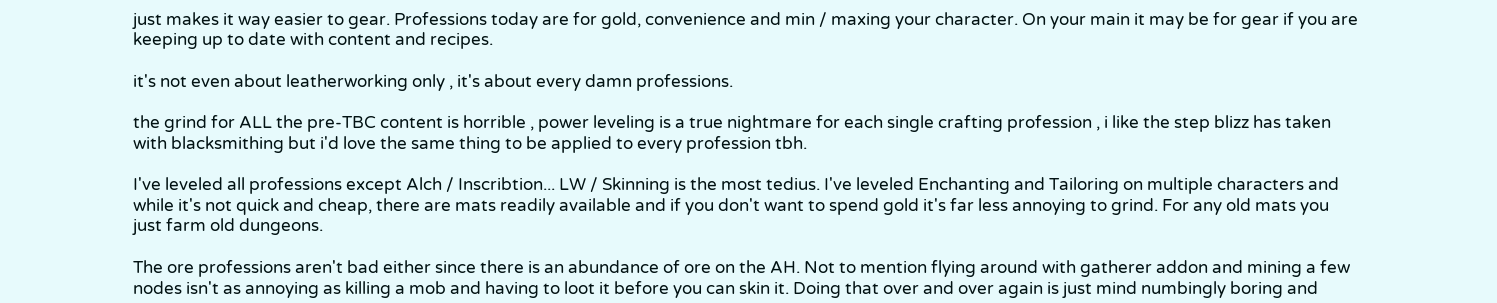just makes it way easier to gear. Professions today are for gold, convenience and min / maxing your character. On your main it may be for gear if you are keeping up to date with content and recipes.

it's not even about leatherworking only , it's about every damn professions.

the grind for ALL the pre-TBC content is horrible , power leveling is a true nightmare for each single crafting profession , i like the step blizz has taken with blacksmithing but i'd love the same thing to be applied to every profession tbh.

I've leveled all professions except Alch / Inscribtion... LW / Skinning is the most tedius. I've leveled Enchanting and Tailoring on multiple characters and while it's not quick and cheap, there are mats readily available and if you don't want to spend gold it's far less annoying to grind. For any old mats you just farm old dungeons.

The ore professions aren't bad either since there is an abundance of ore on the AH. Not to mention flying around with gatherer addon and mining a few nodes isn't as annoying as killing a mob and having to loot it before you can skin it. Doing that over and over again is just mind numbingly boring and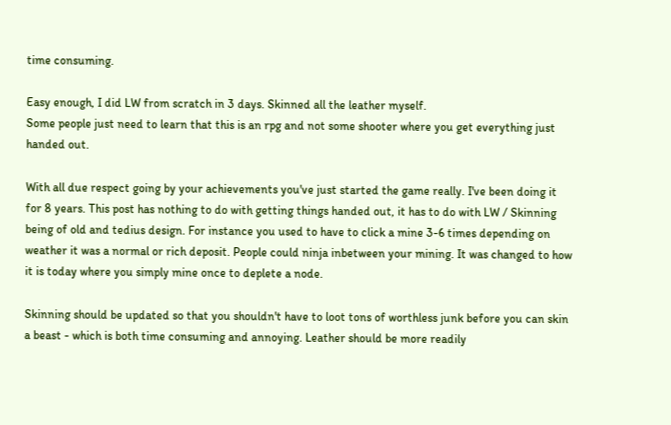time consuming.

Easy enough, I did LW from scratch in 3 days. Skinned all the leather myself.
Some people just need to learn that this is an rpg and not some shooter where you get everything just handed out.

With all due respect going by your achievements you've just started the game really. I've been doing it for 8 years. This post has nothing to do with getting things handed out, it has to do with LW / Skinning being of old and tedius design. For instance you used to have to click a mine 3-6 times depending on weather it was a normal or rich deposit. People could ninja inbetween your mining. It was changed to how it is today where you simply mine once to deplete a node.

Skinning should be updated so that you shouldn't have to loot tons of worthless junk before you can skin a beast - which is both time consuming and annoying. Leather should be more readily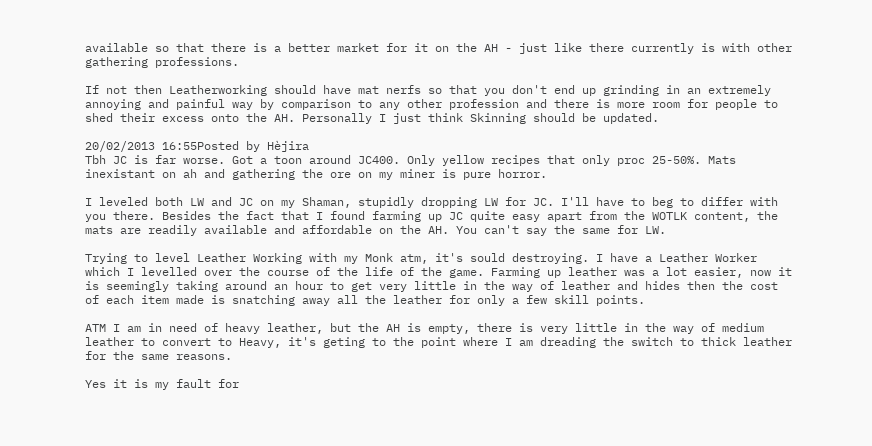available so that there is a better market for it on the AH - just like there currently is with other gathering professions.

If not then Leatherworking should have mat nerfs so that you don't end up grinding in an extremely annoying and painful way by comparison to any other profession and there is more room for people to shed their excess onto the AH. Personally I just think Skinning should be updated.

20/02/2013 16:55Posted by Hèjira
Tbh JC is far worse. Got a toon around JC400. Only yellow recipes that only proc 25-50%. Mats inexistant on ah and gathering the ore on my miner is pure horror.

I leveled both LW and JC on my Shaman, stupidly dropping LW for JC. I'll have to beg to differ with you there. Besides the fact that I found farming up JC quite easy apart from the WOTLK content, the mats are readily available and affordable on the AH. You can't say the same for LW.

Trying to level Leather Working with my Monk atm, it's sould destroying. I have a Leather Worker which I levelled over the course of the life of the game. Farming up leather was a lot easier, now it is seemingly taking around an hour to get very little in the way of leather and hides then the cost of each item made is snatching away all the leather for only a few skill points.

ATM I am in need of heavy leather, but the AH is empty, there is very little in the way of medium leather to convert to Heavy, it's geting to the point where I am dreading the switch to thick leather for the same reasons.

Yes it is my fault for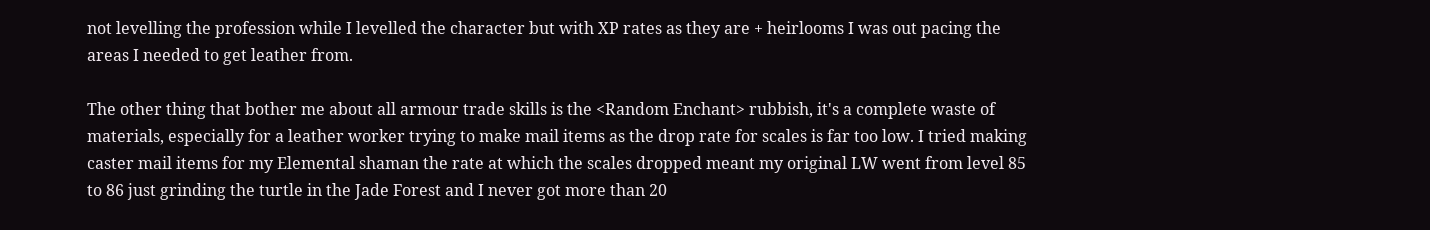not levelling the profession while I levelled the character but with XP rates as they are + heirlooms I was out pacing the areas I needed to get leather from.

The other thing that bother me about all armour trade skills is the <Random Enchant> rubbish, it's a complete waste of materials, especially for a leather worker trying to make mail items as the drop rate for scales is far too low. I tried making caster mail items for my Elemental shaman the rate at which the scales dropped meant my original LW went from level 85 to 86 just grinding the turtle in the Jade Forest and I never got more than 20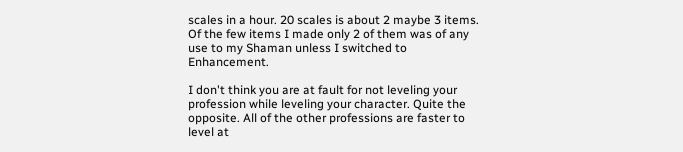scales in a hour. 20 scales is about 2 maybe 3 items. Of the few items I made only 2 of them was of any use to my Shaman unless I switched to Enhancement.

I don't think you are at fault for not leveling your profession while leveling your character. Quite the opposite. All of the other professions are faster to level at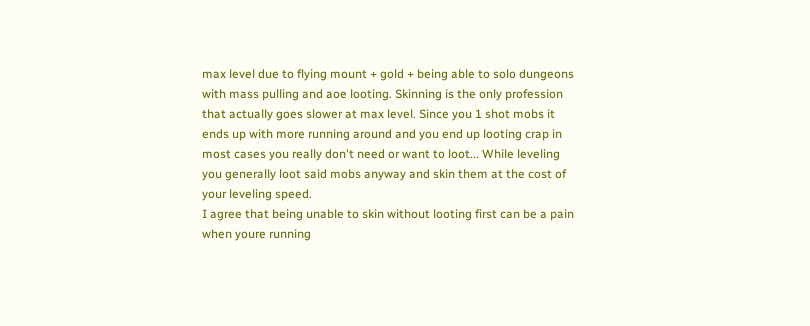max level due to flying mount + gold + being able to solo dungeons with mass pulling and aoe looting. Skinning is the only profession that actually goes slower at max level. Since you 1 shot mobs it ends up with more running around and you end up looting crap in most cases you really don't need or want to loot... While leveling you generally loot said mobs anyway and skin them at the cost of your leveling speed.
I agree that being unable to skin without looting first can be a pain when youre running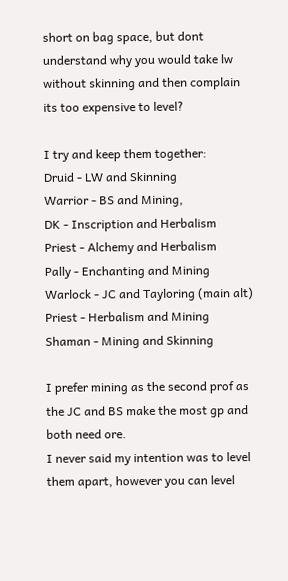short on bag space, but dont understand why you would take lw without skinning and then complain its too expensive to level?

I try and keep them together:
Druid - LW and Skinning
Warrior - BS and Mining,
DK - Inscription and Herbalism
Priest - Alchemy and Herbalism
Pally - Enchanting and Mining
Warlock - JC and Tayloring (main alt)
Priest - Herbalism and Mining
Shaman - Mining and Skinning

I prefer mining as the second prof as the JC and BS make the most gp and both need ore.
I never said my intention was to level them apart, however you can level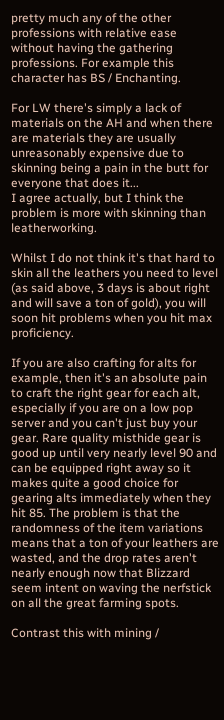pretty much any of the other professions with relative ease without having the gathering professions. For example this character has BS / Enchanting.

For LW there's simply a lack of materials on the AH and when there are materials they are usually unreasonably expensive due to skinning being a pain in the butt for everyone that does it...
I agree actually, but I think the problem is more with skinning than leatherworking.

Whilst I do not think it's that hard to skin all the leathers you need to level (as said above, 3 days is about right and will save a ton of gold), you will soon hit problems when you hit max proficiency.

If you are also crafting for alts for example, then it's an absolute pain to craft the right gear for each alt, especially if you are on a low pop server and you can't just buy your gear. Rare quality misthide gear is good up until very nearly level 90 and can be equipped right away so it makes quite a good choice for gearing alts immediately when they hit 85. The problem is that the randomness of the item variations means that a ton of your leathers are wasted, and the drop rates aren't nearly enough now that Blizzard seem intent on waving the nerfstick on all the great farming spots.

Contrast this with mining /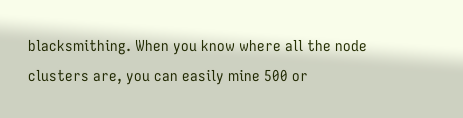blacksmithing. When you know where all the node clusters are, you can easily mine 500 or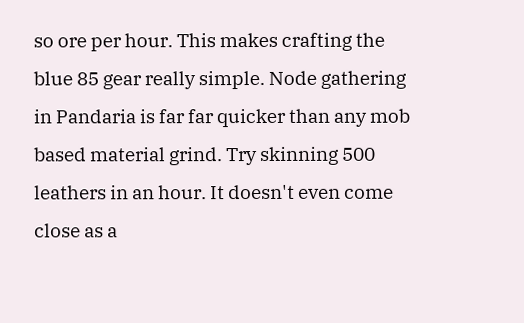so ore per hour. This makes crafting the blue 85 gear really simple. Node gathering in Pandaria is far far quicker than any mob based material grind. Try skinning 500 leathers in an hour. It doesn't even come close as a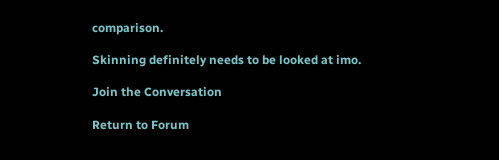comparison.

Skinning definitely needs to be looked at imo.

Join the Conversation

Return to Forum